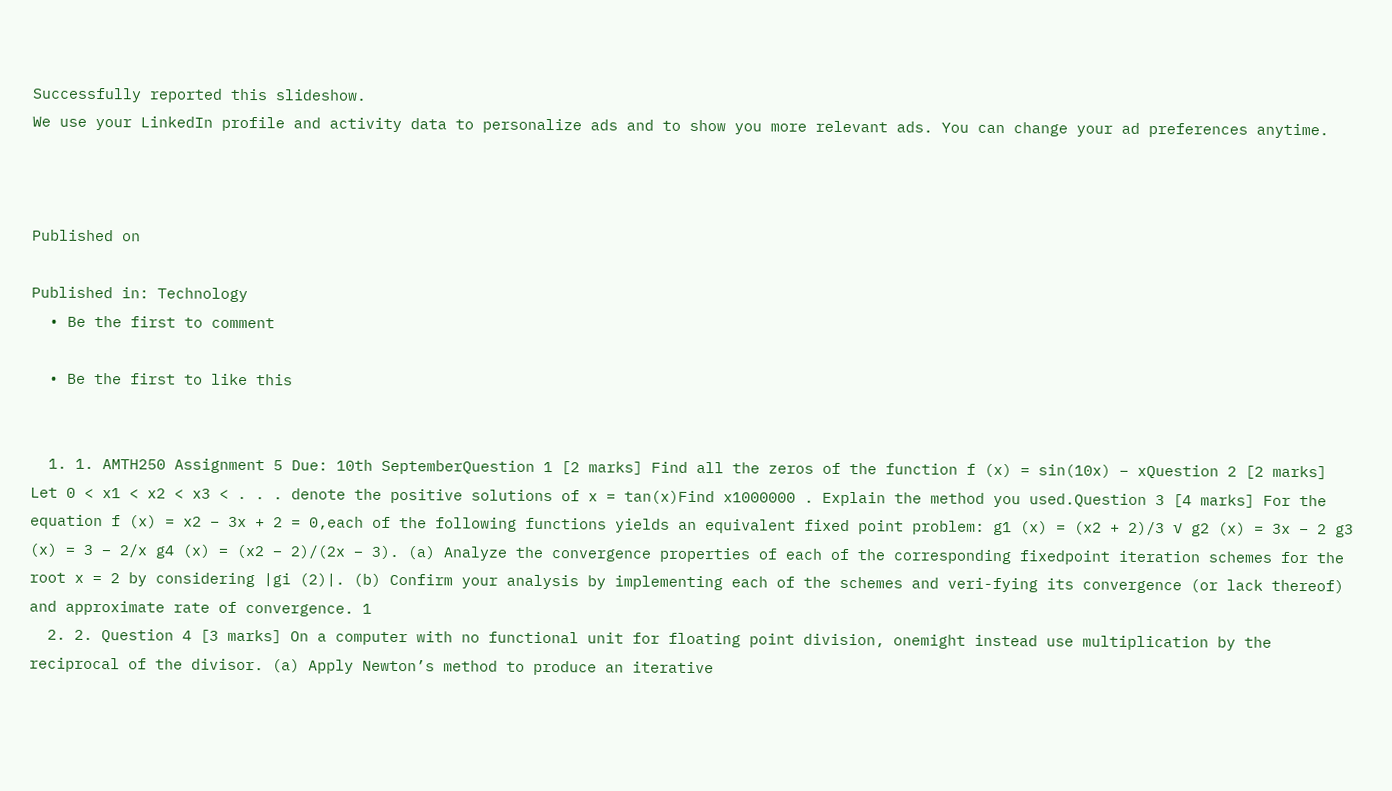Successfully reported this slideshow.
We use your LinkedIn profile and activity data to personalize ads and to show you more relevant ads. You can change your ad preferences anytime.



Published on

Published in: Technology
  • Be the first to comment

  • Be the first to like this


  1. 1. AMTH250 Assignment 5 Due: 10th SeptemberQuestion 1 [2 marks] Find all the zeros of the function f (x) = sin(10x) − xQuestion 2 [2 marks] Let 0 < x1 < x2 < x3 < . . . denote the positive solutions of x = tan(x)Find x1000000 . Explain the method you used.Question 3 [4 marks] For the equation f (x) = x2 − 3x + 2 = 0,each of the following functions yields an equivalent fixed point problem: g1 (x) = (x2 + 2)/3 √ g2 (x) = 3x − 2 g3 (x) = 3 − 2/x g4 (x) = (x2 − 2)/(2x − 3). (a) Analyze the convergence properties of each of the corresponding fixedpoint iteration schemes for the root x = 2 by considering |gi (2)|. (b) Confirm your analysis by implementing each of the schemes and veri-fying its convergence (or lack thereof) and approximate rate of convergence. 1
  2. 2. Question 4 [3 marks] On a computer with no functional unit for floating point division, onemight instead use multiplication by the reciprocal of the divisor. (a) Apply Newton’s method to produce an iterative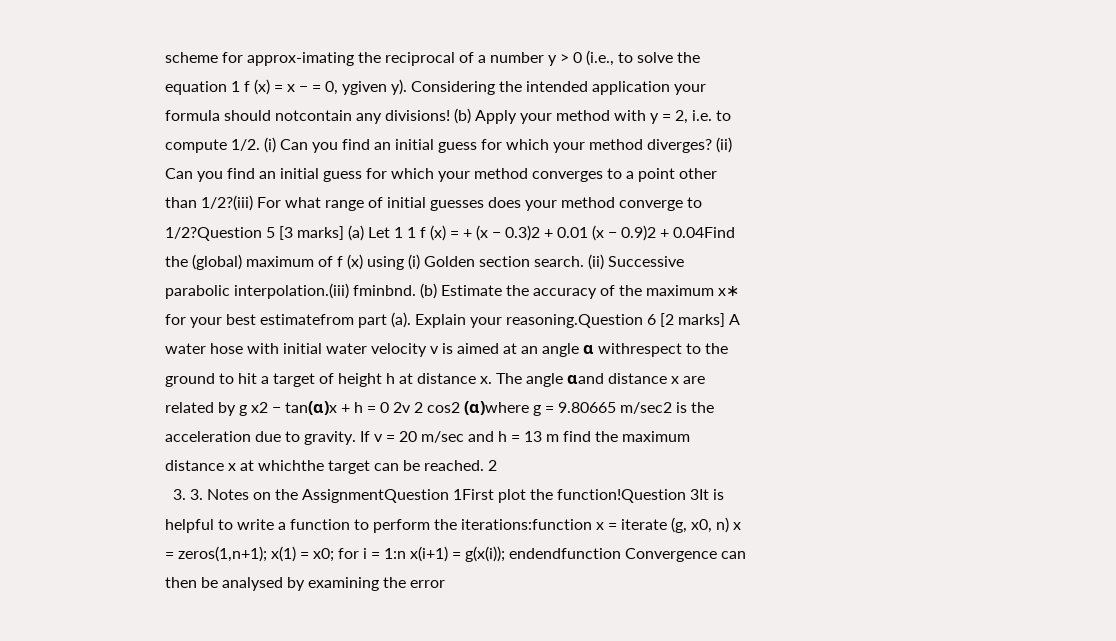scheme for approx-imating the reciprocal of a number y > 0 (i.e., to solve the equation 1 f (x) = x − = 0, ygiven y). Considering the intended application your formula should notcontain any divisions! (b) Apply your method with y = 2, i.e. to compute 1/2. (i) Can you find an initial guess for which your method diverges? (ii) Can you find an initial guess for which your method converges to a point other than 1/2?(iii) For what range of initial guesses does your method converge to 1/2?Question 5 [3 marks] (a) Let 1 1 f (x) = + (x − 0.3)2 + 0.01 (x − 0.9)2 + 0.04Find the (global) maximum of f (x) using (i) Golden section search. (ii) Successive parabolic interpolation.(iii) fminbnd. (b) Estimate the accuracy of the maximum x∗ for your best estimatefrom part (a). Explain your reasoning.Question 6 [2 marks] A water hose with initial water velocity v is aimed at an angle α withrespect to the ground to hit a target of height h at distance x. The angle αand distance x are related by g x2 − tan(α)x + h = 0 2v 2 cos2 (α)where g = 9.80665 m/sec2 is the acceleration due to gravity. If v = 20 m/sec and h = 13 m find the maximum distance x at whichthe target can be reached. 2
  3. 3. Notes on the AssignmentQuestion 1First plot the function!Question 3It is helpful to write a function to perform the iterations:function x = iterate (g, x0, n) x = zeros(1,n+1); x(1) = x0; for i = 1:n x(i+1) = g(x(i)); endendfunction Convergence can then be analysed by examining the error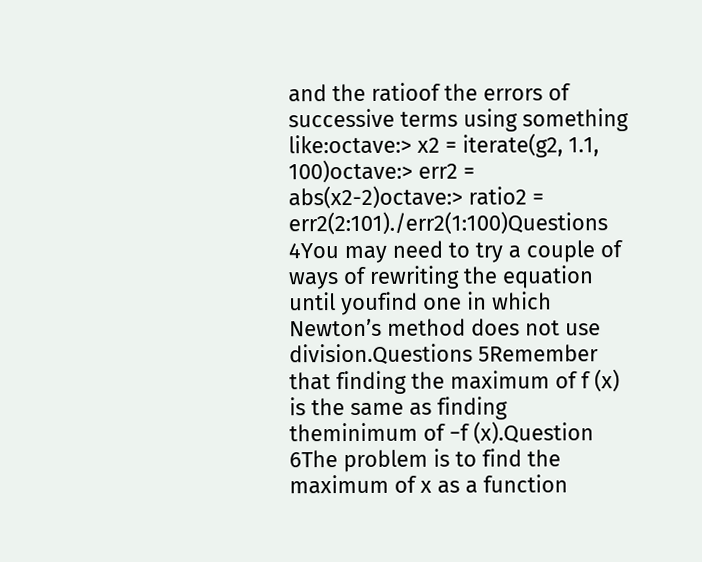and the ratioof the errors of successive terms using something like:octave:> x2 = iterate(g2, 1.1, 100)octave:> err2 = abs(x2-2)octave:> ratio2 = err2(2:101)./err2(1:100)Questions 4You may need to try a couple of ways of rewriting the equation until youfind one in which Newton’s method does not use division.Questions 5Remember that finding the maximum of f (x) is the same as finding theminimum of −f (x).Question 6The problem is to find the maximum of x as a function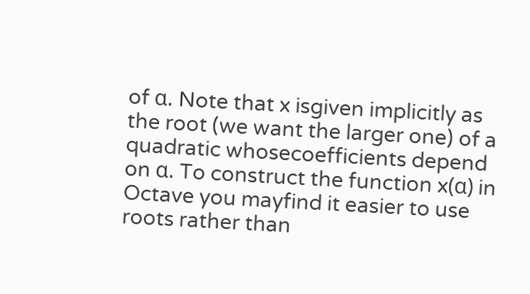of α. Note that x isgiven implicitly as the root (we want the larger one) of a quadratic whosecoefficients depend on α. To construct the function x(α) in Octave you mayfind it easier to use roots rather than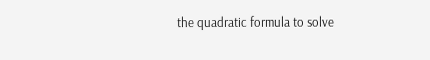the quadratic formula to solve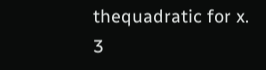thequadratic for x. 3